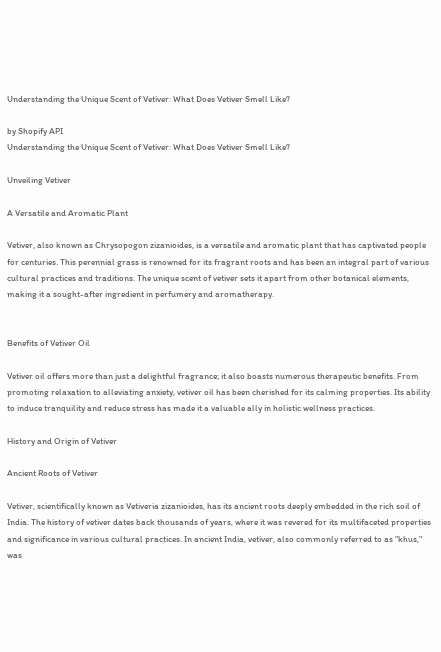Understanding the Unique Scent of Vetiver: What Does Vetiver Smell Like?

by Shopify API
Understanding the Unique Scent of Vetiver: What Does Vetiver Smell Like?

Unveiling Vetiver

A Versatile and Aromatic Plant

Vetiver, also known as Chrysopogon zizanioides, is a versatile and aromatic plant that has captivated people for centuries. This perennial grass is renowned for its fragrant roots and has been an integral part of various cultural practices and traditions. The unique scent of vetiver sets it apart from other botanical elements, making it a sought-after ingredient in perfumery and aromatherapy.


Benefits of Vetiver Oil

Vetiver oil offers more than just a delightful fragrance; it also boasts numerous therapeutic benefits. From promoting relaxation to alleviating anxiety, vetiver oil has been cherished for its calming properties. Its ability to induce tranquility and reduce stress has made it a valuable ally in holistic wellness practices.

History and Origin of Vetiver

Ancient Roots of Vetiver

Vetiver, scientifically known as Vetiveria zizanioides, has its ancient roots deeply embedded in the rich soil of India. The history of vetiver dates back thousands of years, where it was revered for its multifaceted properties and significance in various cultural practices. In ancient India, vetiver, also commonly referred to as "khus," was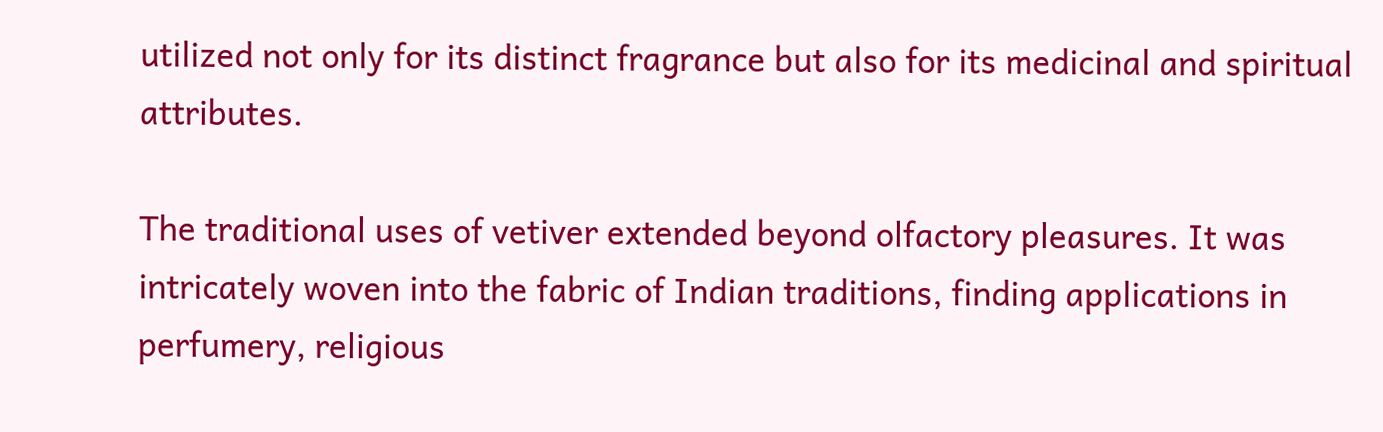utilized not only for its distinct fragrance but also for its medicinal and spiritual attributes.

The traditional uses of vetiver extended beyond olfactory pleasures. It was intricately woven into the fabric of Indian traditions, finding applications in perfumery, religious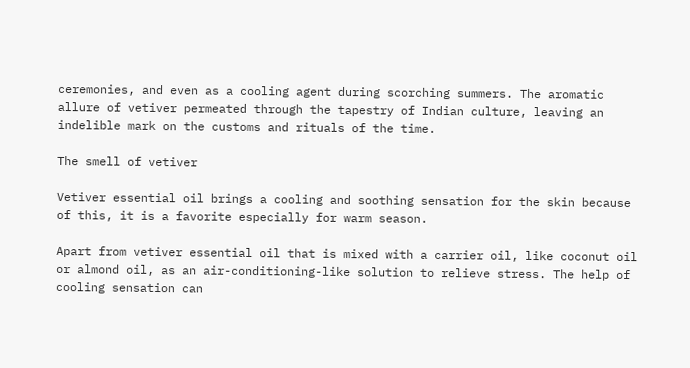ceremonies, and even as a cooling agent during scorching summers. The aromatic allure of vetiver permeated through the tapestry of Indian culture, leaving an indelible mark on the customs and rituals of the time.

The smell of vetiver

Vetiver essential oil brings a cooling and soothing sensation for the skin because of this, it is a favorite especially for warm season.

Apart from vetiver essential oil that is mixed with a carrier oil, like coconut oil or almond oil, as an air-conditioning-like solution to relieve stress. The help of cooling sensation can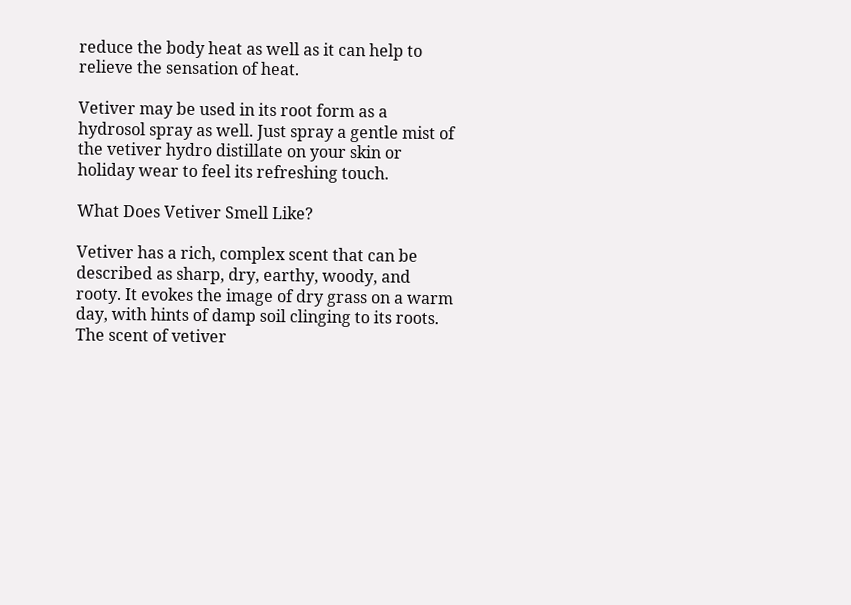reduce the body heat as well as it can help to relieve the sensation of heat.

Vetiver may be used in its root form as a hydrosol spray as well. Just spray a gentle mist of the vetiver hydro distillate on your skin or holiday wear to feel its refreshing touch.

What Does Vetiver Smell Like?

Vetiver has a rich, complex scent that can be described as sharp, dry, earthy, woody, and rooty. It evokes the image of dry grass on a warm day, with hints of damp soil clinging to its roots. The scent of vetiver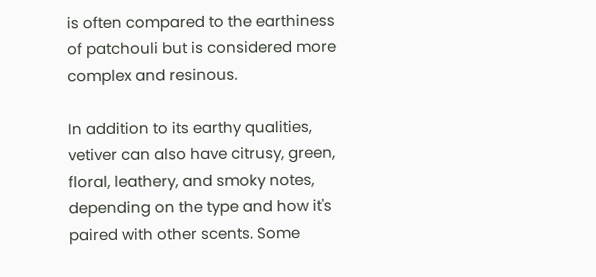is often compared to the earthiness of patchouli but is considered more complex and resinous.

In addition to its earthy qualities, vetiver can also have citrusy, green, floral, leathery, and smoky notes, depending on the type and how it's paired with other scents. Some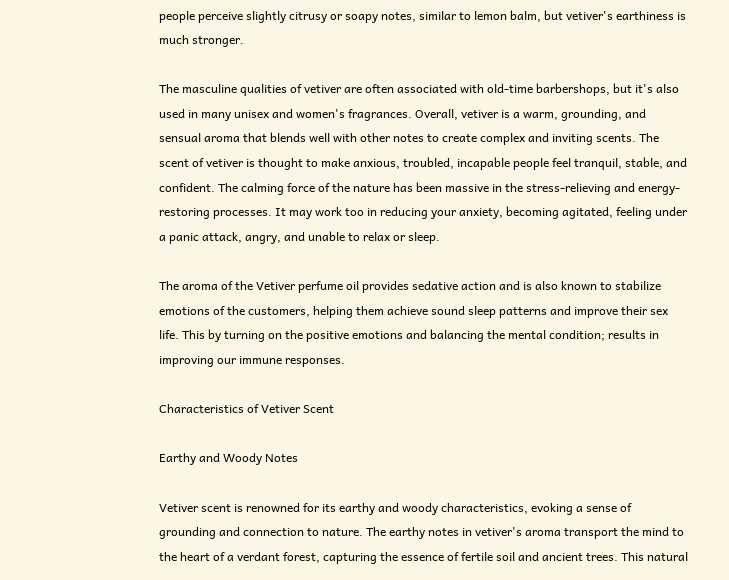people perceive slightly citrusy or soapy notes, similar to lemon balm, but vetiver's earthiness is much stronger.

The masculine qualities of vetiver are often associated with old-time barbershops, but it's also used in many unisex and women's fragrances. Overall, vetiver is a warm, grounding, and sensual aroma that blends well with other notes to create complex and inviting scents. The scent of vetiver is thought to make anxious, troubled, incapable people feel tranquil, stable, and confident. The calming force of the nature has been massive in the stress-relieving and energy-restoring processes. It may work too in reducing your anxiety, becoming agitated, feeling under a panic attack, angry, and unable to relax or sleep.

The aroma of the Vetiver perfume oil provides sedative action and is also known to stabilize emotions of the customers, helping them achieve sound sleep patterns and improve their sex life. This by turning on the positive emotions and balancing the mental condition; results in improving our immune responses.

Characteristics of Vetiver Scent

Earthy and Woody Notes

Vetiver scent is renowned for its earthy and woody characteristics, evoking a sense of grounding and connection to nature. The earthy notes in vetiver's aroma transport the mind to the heart of a verdant forest, capturing the essence of fertile soil and ancient trees. This natural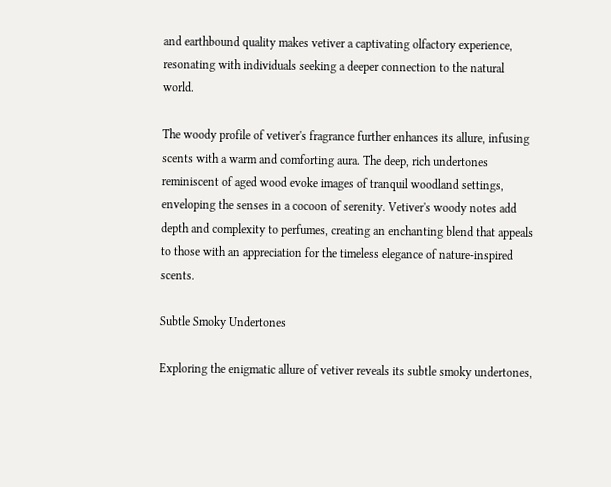and earthbound quality makes vetiver a captivating olfactory experience, resonating with individuals seeking a deeper connection to the natural world.

The woody profile of vetiver's fragrance further enhances its allure, infusing scents with a warm and comforting aura. The deep, rich undertones reminiscent of aged wood evoke images of tranquil woodland settings, enveloping the senses in a cocoon of serenity. Vetiver's woody notes add depth and complexity to perfumes, creating an enchanting blend that appeals to those with an appreciation for the timeless elegance of nature-inspired scents.

Subtle Smoky Undertones

Exploring the enigmatic allure of vetiver reveals its subtle smoky undertones,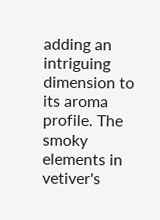adding an intriguing dimension to its aroma profile. The smoky elements in vetiver's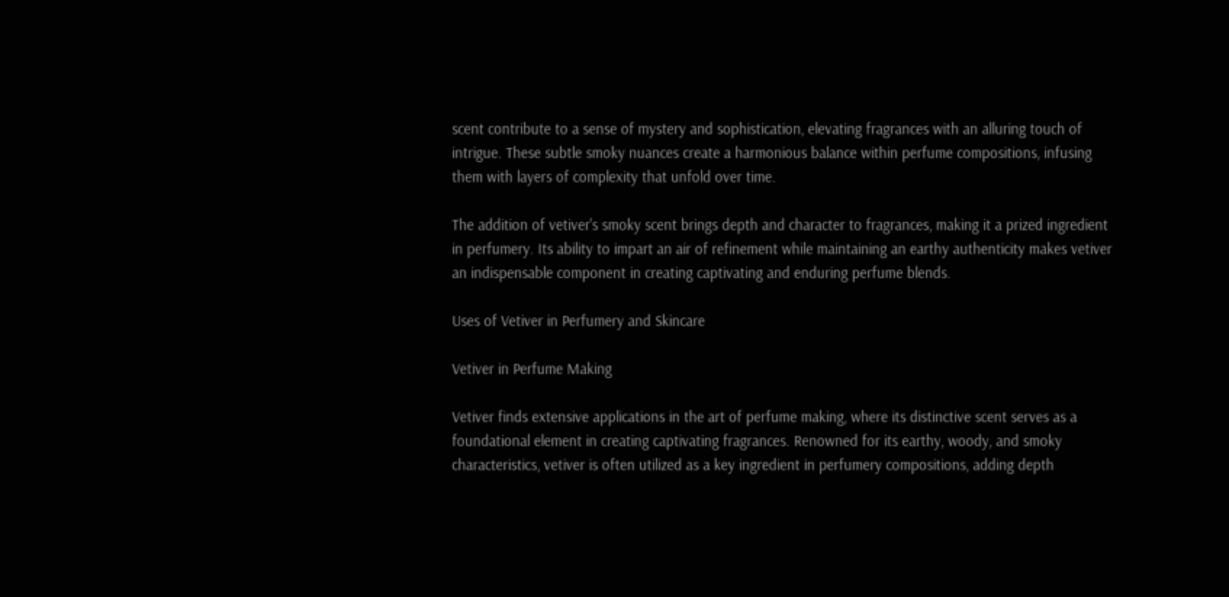scent contribute to a sense of mystery and sophistication, elevating fragrances with an alluring touch of intrigue. These subtle smoky nuances create a harmonious balance within perfume compositions, infusing them with layers of complexity that unfold over time.

The addition of vetiver's smoky scent brings depth and character to fragrances, making it a prized ingredient in perfumery. Its ability to impart an air of refinement while maintaining an earthy authenticity makes vetiver an indispensable component in creating captivating and enduring perfume blends.

Uses of Vetiver in Perfumery and Skincare

Vetiver in Perfume Making

Vetiver finds extensive applications in the art of perfume making, where its distinctive scent serves as a foundational element in creating captivating fragrances. Renowned for its earthy, woody, and smoky characteristics, vetiver is often utilized as a key ingredient in perfumery compositions, adding depth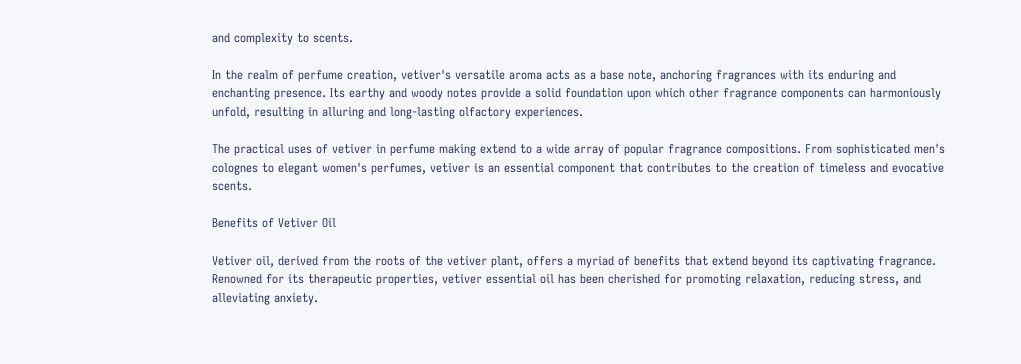and complexity to scents.

In the realm of perfume creation, vetiver's versatile aroma acts as a base note, anchoring fragrances with its enduring and enchanting presence. Its earthy and woody notes provide a solid foundation upon which other fragrance components can harmoniously unfold, resulting in alluring and long-lasting olfactory experiences.

The practical uses of vetiver in perfume making extend to a wide array of popular fragrance compositions. From sophisticated men's colognes to elegant women's perfumes, vetiver is an essential component that contributes to the creation of timeless and evocative scents.

Benefits of Vetiver Oil

Vetiver oil, derived from the roots of the vetiver plant, offers a myriad of benefits that extend beyond its captivating fragrance. Renowned for its therapeutic properties, vetiver essential oil has been cherished for promoting relaxation, reducing stress, and alleviating anxiety.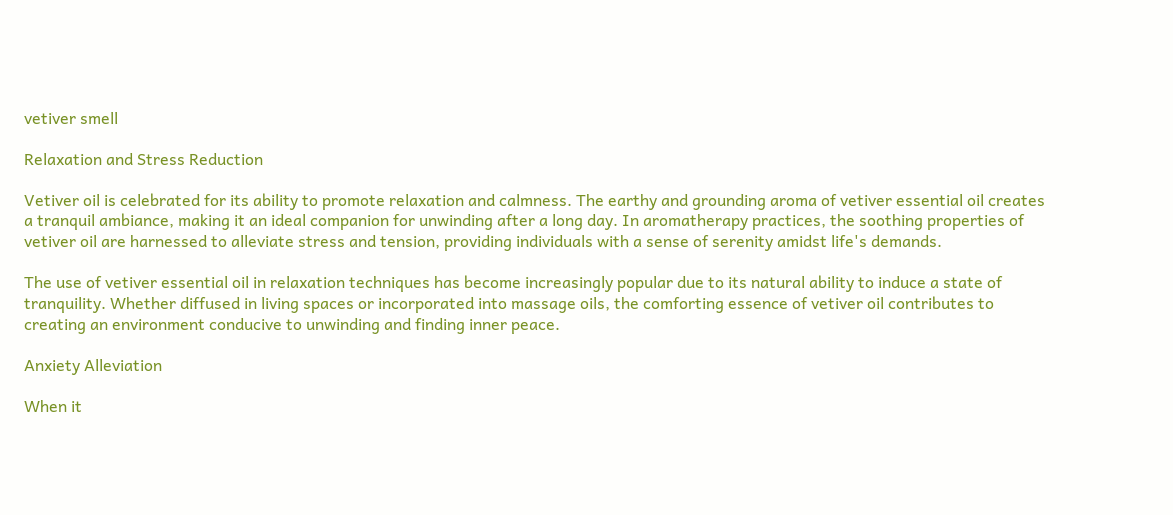vetiver smell

Relaxation and Stress Reduction

Vetiver oil is celebrated for its ability to promote relaxation and calmness. The earthy and grounding aroma of vetiver essential oil creates a tranquil ambiance, making it an ideal companion for unwinding after a long day. In aromatherapy practices, the soothing properties of vetiver oil are harnessed to alleviate stress and tension, providing individuals with a sense of serenity amidst life's demands.

The use of vetiver essential oil in relaxation techniques has become increasingly popular due to its natural ability to induce a state of tranquility. Whether diffused in living spaces or incorporated into massage oils, the comforting essence of vetiver oil contributes to creating an environment conducive to unwinding and finding inner peace.

Anxiety Alleviation

When it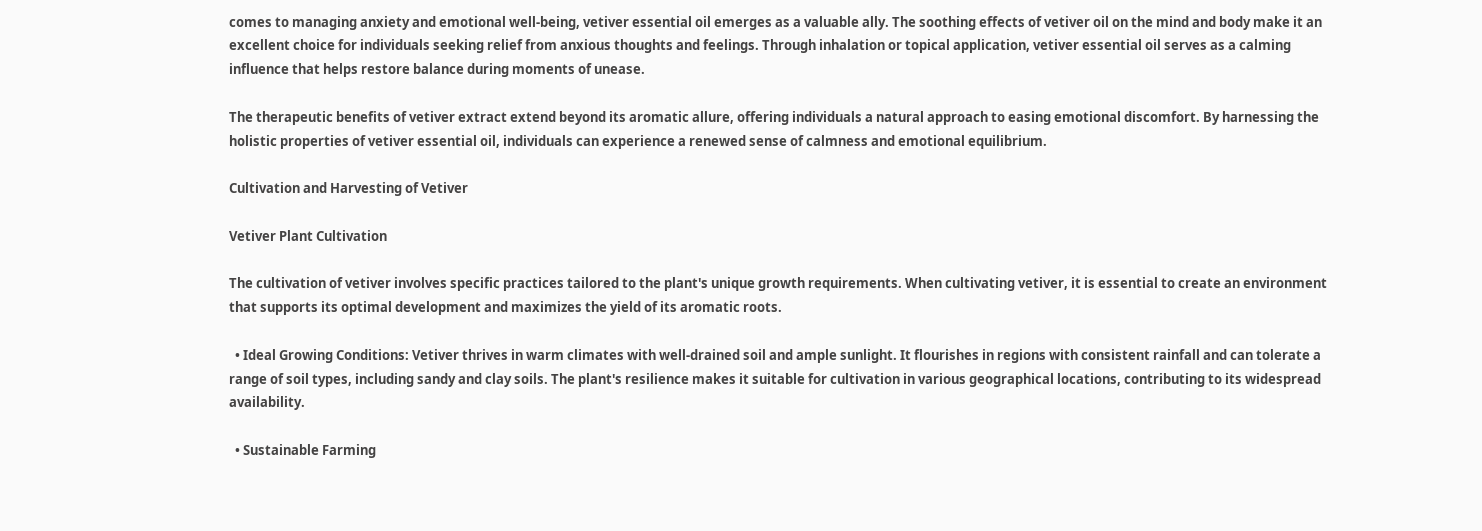comes to managing anxiety and emotional well-being, vetiver essential oil emerges as a valuable ally. The soothing effects of vetiver oil on the mind and body make it an excellent choice for individuals seeking relief from anxious thoughts and feelings. Through inhalation or topical application, vetiver essential oil serves as a calming influence that helps restore balance during moments of unease.

The therapeutic benefits of vetiver extract extend beyond its aromatic allure, offering individuals a natural approach to easing emotional discomfort. By harnessing the holistic properties of vetiver essential oil, individuals can experience a renewed sense of calmness and emotional equilibrium.

Cultivation and Harvesting of Vetiver

Vetiver Plant Cultivation

The cultivation of vetiver involves specific practices tailored to the plant's unique growth requirements. When cultivating vetiver, it is essential to create an environment that supports its optimal development and maximizes the yield of its aromatic roots.

  • Ideal Growing Conditions: Vetiver thrives in warm climates with well-drained soil and ample sunlight. It flourishes in regions with consistent rainfall and can tolerate a range of soil types, including sandy and clay soils. The plant's resilience makes it suitable for cultivation in various geographical locations, contributing to its widespread availability.

  • Sustainable Farming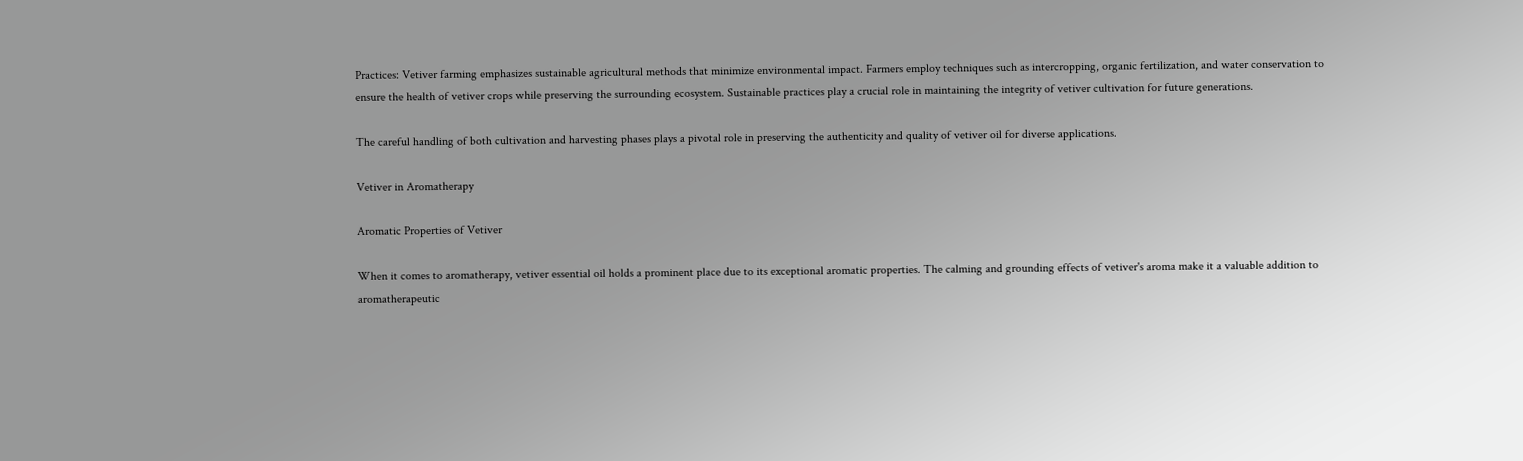Practices: Vetiver farming emphasizes sustainable agricultural methods that minimize environmental impact. Farmers employ techniques such as intercropping, organic fertilization, and water conservation to ensure the health of vetiver crops while preserving the surrounding ecosystem. Sustainable practices play a crucial role in maintaining the integrity of vetiver cultivation for future generations.

The careful handling of both cultivation and harvesting phases plays a pivotal role in preserving the authenticity and quality of vetiver oil for diverse applications.

Vetiver in Aromatherapy

Aromatic Properties of Vetiver

When it comes to aromatherapy, vetiver essential oil holds a prominent place due to its exceptional aromatic properties. The calming and grounding effects of vetiver's aroma make it a valuable addition to aromatherapeutic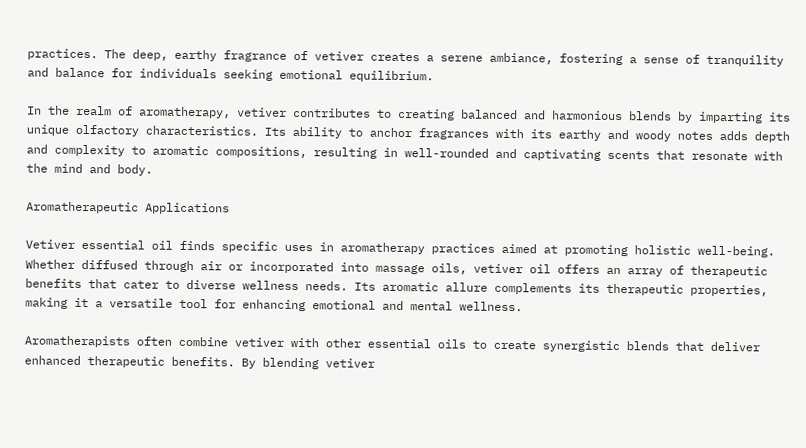practices. The deep, earthy fragrance of vetiver creates a serene ambiance, fostering a sense of tranquility and balance for individuals seeking emotional equilibrium.

In the realm of aromatherapy, vetiver contributes to creating balanced and harmonious blends by imparting its unique olfactory characteristics. Its ability to anchor fragrances with its earthy and woody notes adds depth and complexity to aromatic compositions, resulting in well-rounded and captivating scents that resonate with the mind and body.

Aromatherapeutic Applications

Vetiver essential oil finds specific uses in aromatherapy practices aimed at promoting holistic well-being. Whether diffused through air or incorporated into massage oils, vetiver oil offers an array of therapeutic benefits that cater to diverse wellness needs. Its aromatic allure complements its therapeutic properties, making it a versatile tool for enhancing emotional and mental wellness.

Aromatherapists often combine vetiver with other essential oils to create synergistic blends that deliver enhanced therapeutic benefits. By blending vetiver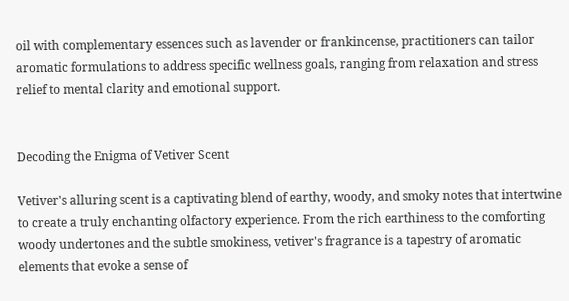oil with complementary essences such as lavender or frankincense, practitioners can tailor aromatic formulations to address specific wellness goals, ranging from relaxation and stress relief to mental clarity and emotional support.


Decoding the Enigma of Vetiver Scent

Vetiver's alluring scent is a captivating blend of earthy, woody, and smoky notes that intertwine to create a truly enchanting olfactory experience. From the rich earthiness to the comforting woody undertones and the subtle smokiness, vetiver's fragrance is a tapestry of aromatic elements that evoke a sense of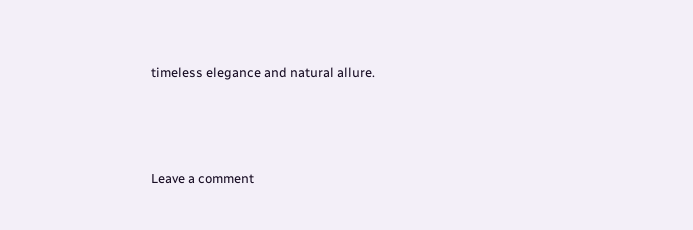timeless elegance and natural allure.



Leave a comment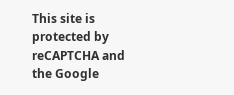This site is protected by reCAPTCHA and the Google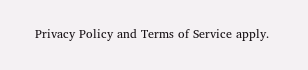Privacy Policy and Terms of Service apply.